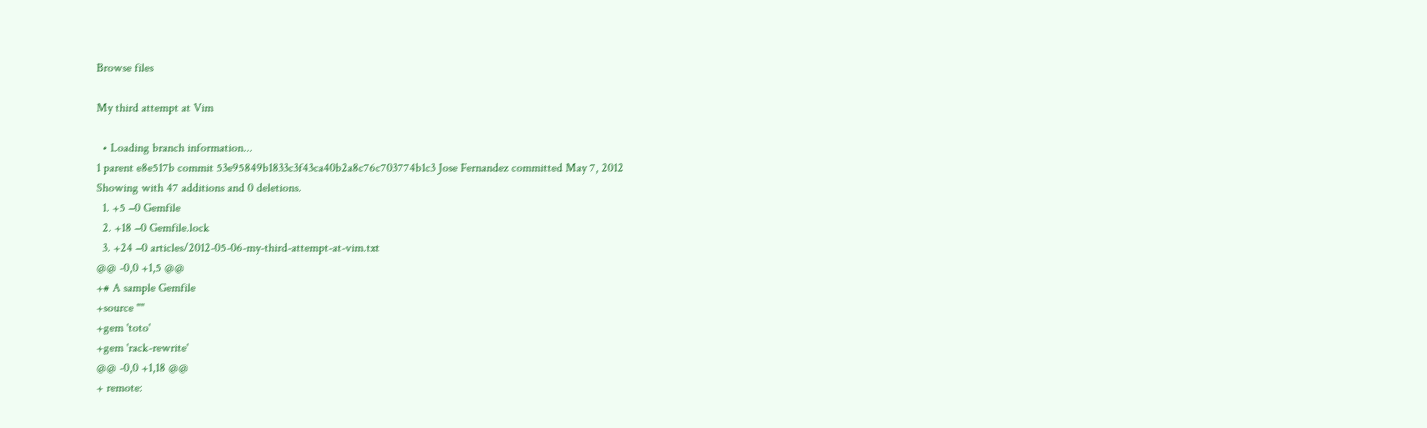Browse files

My third attempt at Vim

  • Loading branch information...
1 parent e8e517b commit 53e95849b1833c3f43ca40b2a8c76c703774b1c3 Jose Fernandez committed May 7, 2012
Showing with 47 additions and 0 deletions.
  1. +5 −0 Gemfile
  2. +18 −0 Gemfile.lock
  3. +24 −0 articles/2012-05-06-my-third-attempt-at-vim.txt
@@ -0,0 +1,5 @@
+# A sample Gemfile
+source ""
+gem 'toto'
+gem 'rack-rewrite'
@@ -0,0 +1,18 @@
+ remote: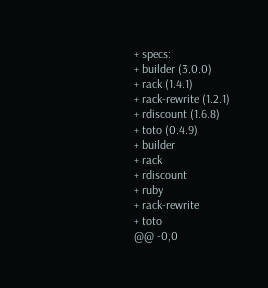+ specs:
+ builder (3.0.0)
+ rack (1.4.1)
+ rack-rewrite (1.2.1)
+ rdiscount (1.6.8)
+ toto (0.4.9)
+ builder
+ rack
+ rdiscount
+ ruby
+ rack-rewrite
+ toto
@@ -0,0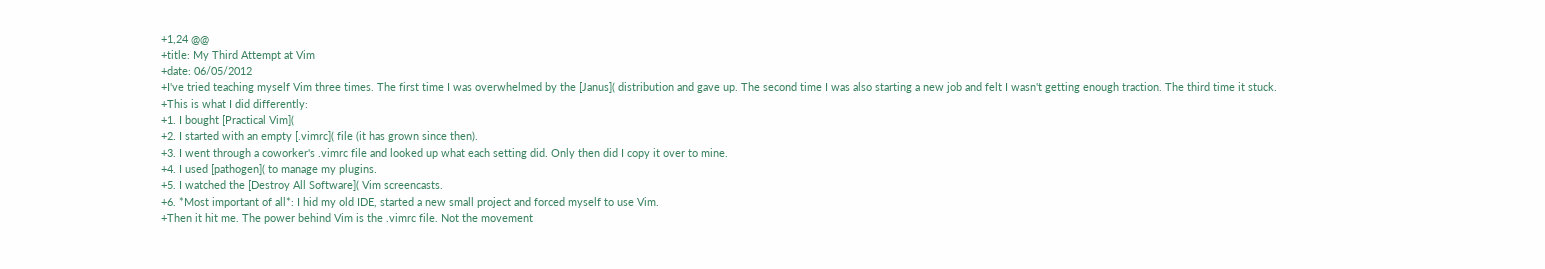+1,24 @@
+title: My Third Attempt at Vim
+date: 06/05/2012
+I've tried teaching myself Vim three times. The first time I was overwhelmed by the [Janus]( distribution and gave up. The second time I was also starting a new job and felt I wasn't getting enough traction. The third time it stuck.
+This is what I did differently:
+1. I bought [Practical Vim](
+2. I started with an empty [.vimrc]( file (it has grown since then).
+3. I went through a coworker's .vimrc file and looked up what each setting did. Only then did I copy it over to mine.
+4. I used [pathogen]( to manage my plugins.
+5. I watched the [Destroy All Software]( Vim screencasts.
+6. *Most important of all*: I hid my old IDE, started a new small project and forced myself to use Vim.
+Then it hit me. The power behind Vim is the .vimrc file. Not the movement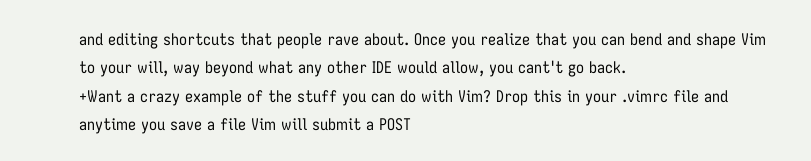and editing shortcuts that people rave about. Once you realize that you can bend and shape Vim to your will, way beyond what any other IDE would allow, you cant't go back.
+Want a crazy example of the stuff you can do with Vim? Drop this in your .vimrc file and anytime you save a file Vim will submit a POST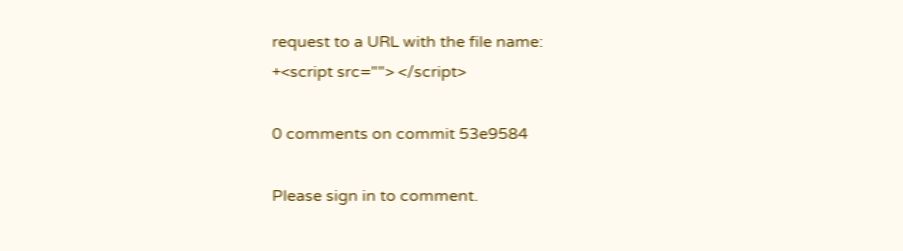request to a URL with the file name:
+<script src=""> </script>

0 comments on commit 53e9584

Please sign in to comment.